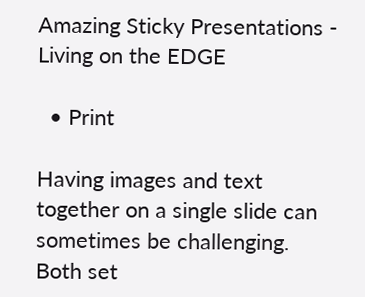Amazing Sticky Presentations - Living on the EDGE

  • Print

Having images and text together on a single slide can sometimes be challenging. Both set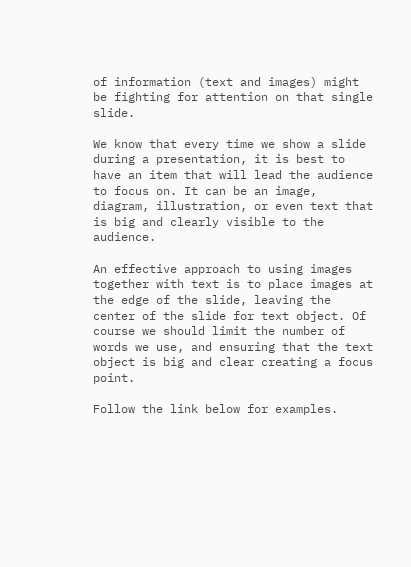of information (text and images) might be fighting for attention on that single slide.

We know that every time we show a slide during a presentation, it is best to have an item that will lead the audience to focus on. It can be an image, diagram, illustration, or even text that is big and clearly visible to the audience.

An effective approach to using images together with text is to place images at the edge of the slide, leaving the center of the slide for text object. Of course we should limit the number of words we use, and ensuring that the text object is big and clear creating a focus point.

Follow the link below for examples.